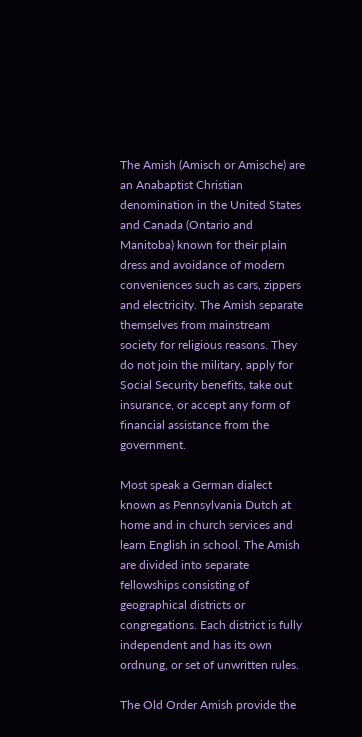The Amish (Amisch or Amische) are an Anabaptist Christian denomination in the United States and Canada (Ontario and Manitoba) known for their plain dress and avoidance of modern conveniences such as cars, zippers and electricity. The Amish separate themselves from mainstream society for religious reasons. They do not join the military, apply for Social Security benefits, take out insurance, or accept any form of financial assistance from the government.

Most speak a German dialect known as Pennsylvania Dutch at home and in church services and learn English in school. The Amish are divided into separate fellowships consisting of geographical districts or congregations. Each district is fully independent and has its own ordnung, or set of unwritten rules.

The Old Order Amish provide the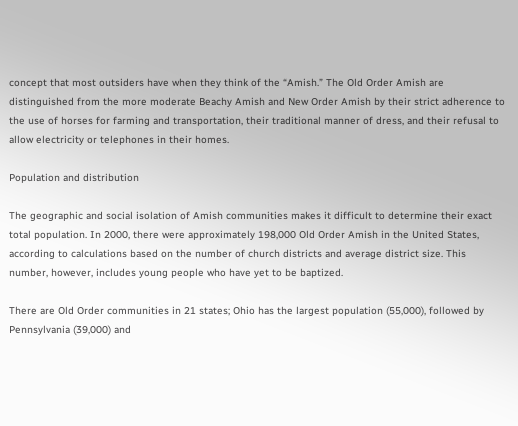concept that most outsiders have when they think of the “Amish.” The Old Order Amish are distinguished from the more moderate Beachy Amish and New Order Amish by their strict adherence to the use of horses for farming and transportation, their traditional manner of dress, and their refusal to allow electricity or telephones in their homes.

Population and distribution

The geographic and social isolation of Amish communities makes it difficult to determine their exact total population. In 2000, there were approximately 198,000 Old Order Amish in the United States, according to calculations based on the number of church districts and average district size. This number, however, includes young people who have yet to be baptized.

There are Old Order communities in 21 states; Ohio has the largest population (55,000), followed by Pennsylvania (39,000) and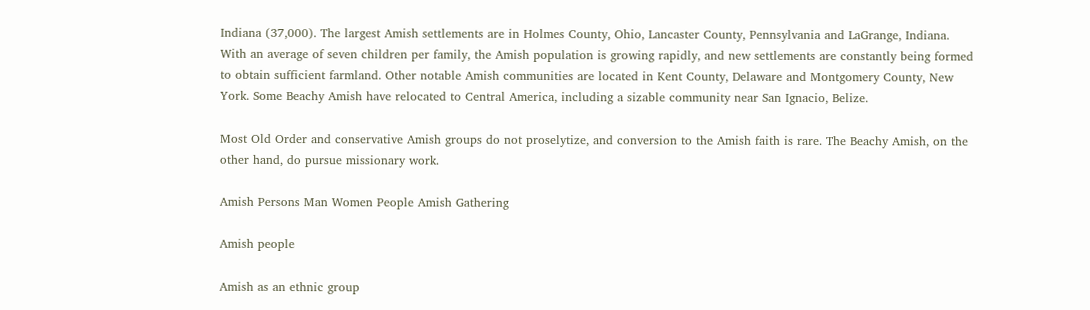Indiana (37,000). The largest Amish settlements are in Holmes County, Ohio, Lancaster County, Pennsylvania and LaGrange, Indiana. With an average of seven children per family, the Amish population is growing rapidly, and new settlements are constantly being formed to obtain sufficient farmland. Other notable Amish communities are located in Kent County, Delaware and Montgomery County, New York. Some Beachy Amish have relocated to Central America, including a sizable community near San Ignacio, Belize.

Most Old Order and conservative Amish groups do not proselytize, and conversion to the Amish faith is rare. The Beachy Amish, on the other hand, do pursue missionary work.

Amish Persons Man Women People Amish Gathering

Amish people

Amish as an ethnic group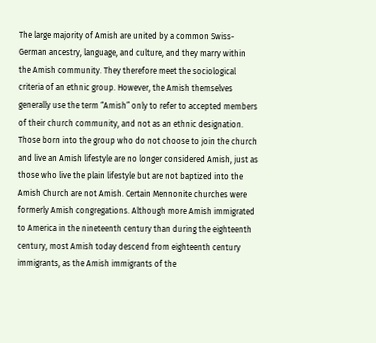The large majority of Amish are united by a common Swiss-German ancestry, language, and culture, and they marry within the Amish community. They therefore meet the sociological criteria of an ethnic group. However, the Amish themselves generally use the term “Amish” only to refer to accepted members of their church community, and not as an ethnic designation. Those born into the group who do not choose to join the church and live an Amish lifestyle are no longer considered Amish, just as those who live the plain lifestyle but are not baptized into the Amish Church are not Amish. Certain Mennonite churches were formerly Amish congregations. Although more Amish immigrated to America in the nineteenth century than during the eighteenth century, most Amish today descend from eighteenth century immigrants, as the Amish immigrants of the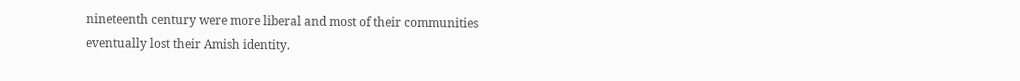nineteenth century were more liberal and most of their communities eventually lost their Amish identity.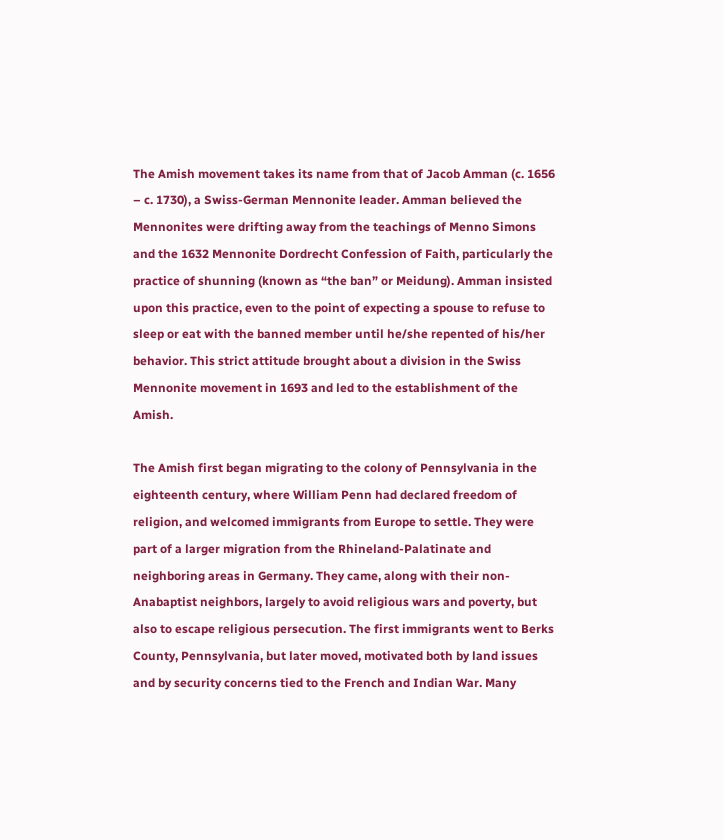The Amish movement takes its name from that of Jacob Amman (c. 1656 – c. 1730), a Swiss-German Mennonite leader. Amman believed the Mennonites were drifting away from the teachings of Menno Simons and the 1632 Mennonite Dordrecht Confession of Faith, particularly the practice of shunning (known as “the ban” or Meidung). Amman insisted upon this practice, even to the point of expecting a spouse to refuse to sleep or eat with the banned member until he/she repented of his/her behavior. This strict attitude brought about a division in the Swiss Mennonite movement in 1693 and led to the establishment of the Amish.

The Amish first began migrating to the colony of Pennsylvania in the eighteenth century, where William Penn had declared freedom of religion, and welcomed immigrants from Europe to settle. They were part of a larger migration from the Rhineland-Palatinate and neighboring areas in Germany. They came, along with their non-Anabaptist neighbors, largely to avoid religious wars and poverty, but also to escape religious persecution. The first immigrants went to Berks County, Pennsylvania, but later moved, motivated both by land issues and by security concerns tied to the French and Indian War. Many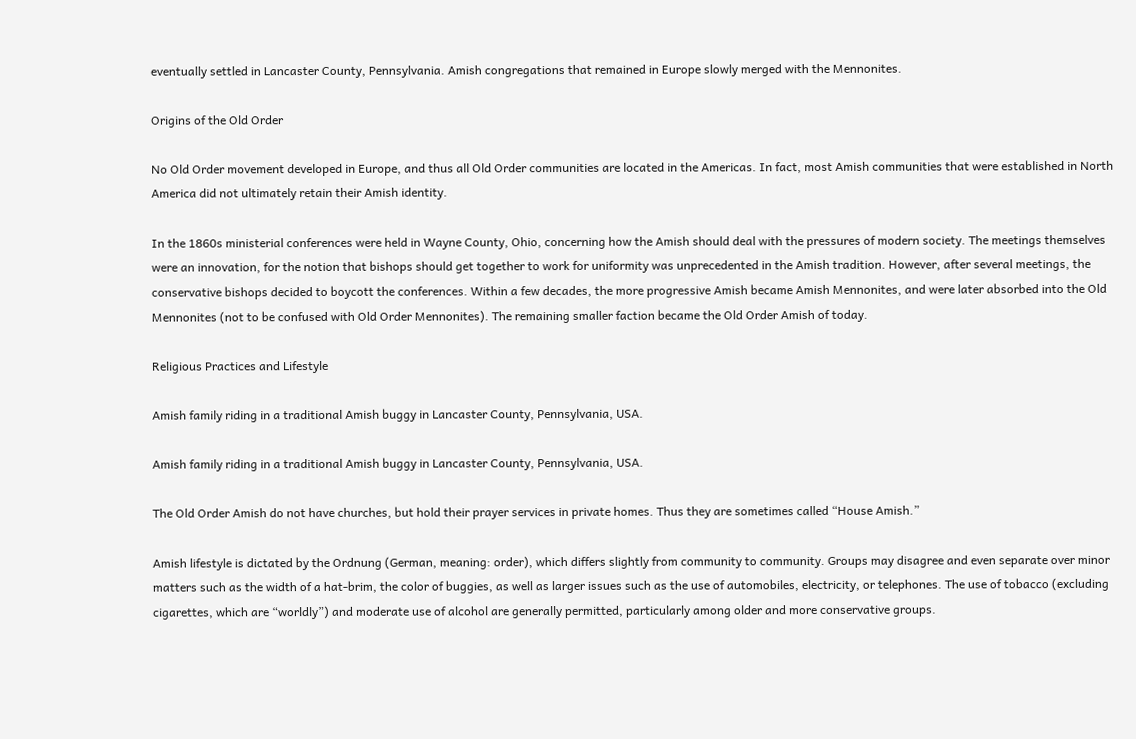eventually settled in Lancaster County, Pennsylvania. Amish congregations that remained in Europe slowly merged with the Mennonites.

Origins of the Old Order

No Old Order movement developed in Europe, and thus all Old Order communities are located in the Americas. In fact, most Amish communities that were established in North America did not ultimately retain their Amish identity.

In the 1860s ministerial conferences were held in Wayne County, Ohio, concerning how the Amish should deal with the pressures of modern society. The meetings themselves were an innovation, for the notion that bishops should get together to work for uniformity was unprecedented in the Amish tradition. However, after several meetings, the conservative bishops decided to boycott the conferences. Within a few decades, the more progressive Amish became Amish Mennonites, and were later absorbed into the Old Mennonites (not to be confused with Old Order Mennonites). The remaining smaller faction became the Old Order Amish of today.

Religious Practices and Lifestyle

Amish family riding in a traditional Amish buggy in Lancaster County, Pennsylvania, USA.

Amish family riding in a traditional Amish buggy in Lancaster County, Pennsylvania, USA.

The Old Order Amish do not have churches, but hold their prayer services in private homes. Thus they are sometimes called “House Amish.”

Amish lifestyle is dictated by the Ordnung (German, meaning: order), which differs slightly from community to community. Groups may disagree and even separate over minor matters such as the width of a hat-brim, the color of buggies, as well as larger issues such as the use of automobiles, electricity, or telephones. The use of tobacco (excluding cigarettes, which are “worldly”) and moderate use of alcohol are generally permitted, particularly among older and more conservative groups.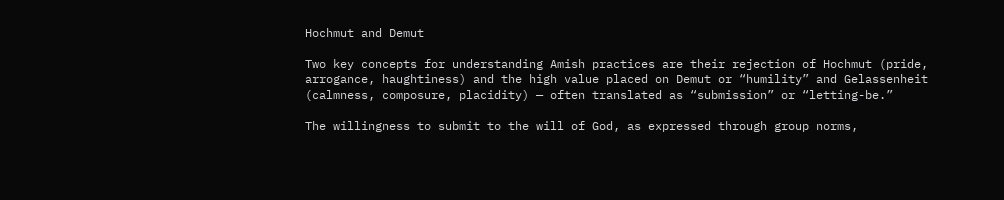Hochmut and Demut

Two key concepts for understanding Amish practices are their rejection of Hochmut (pride, arrogance, haughtiness) and the high value placed on Demut or “humility” and Gelassenheit (calmness, composure, placidity) — often translated as “submission” or “letting-be.”

The willingness to submit to the will of God, as expressed through group norms,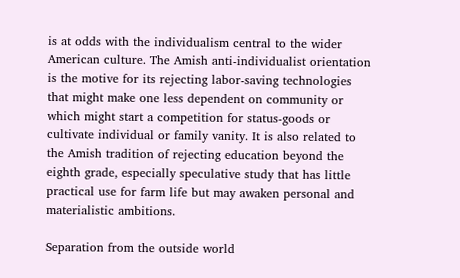is at odds with the individualism central to the wider American culture. The Amish anti-individualist orientation is the motive for its rejecting labor-saving technologies that might make one less dependent on community or which might start a competition for status-goods or cultivate individual or family vanity. It is also related to the Amish tradition of rejecting education beyond the eighth grade, especially speculative study that has little practical use for farm life but may awaken personal and materialistic ambitions.

Separation from the outside world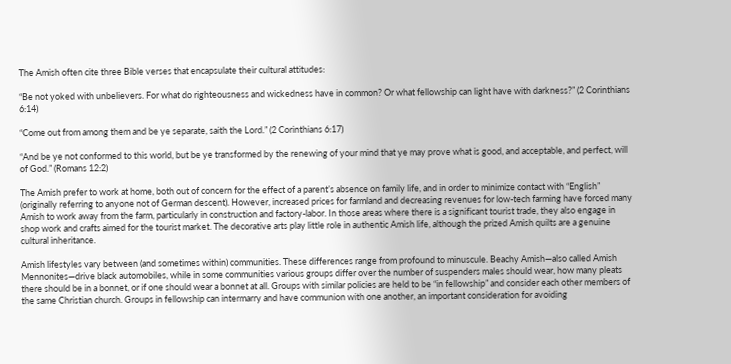The Amish often cite three Bible verses that encapsulate their cultural attitudes:

“Be not yoked with unbelievers. For what do righteousness and wickedness have in common? Or what fellowship can light have with darkness?” (2 Corinthians 6:14)

“Come out from among them and be ye separate, saith the Lord.” (2 Corinthians 6:17)

“And be ye not conformed to this world, but be ye transformed by the renewing of your mind that ye may prove what is good, and acceptable, and perfect, will of God.” (Romans 12:2)

The Amish prefer to work at home, both out of concern for the effect of a parent’s absence on family life, and in order to minimize contact with “English” (originally referring to anyone not of German descent). However, increased prices for farmland and decreasing revenues for low-tech farming have forced many Amish to work away from the farm, particularly in construction and factory-labor. In those areas where there is a significant tourist trade, they also engage in shop work and crafts aimed for the tourist market. The decorative arts play little role in authentic Amish life, although the prized Amish quilts are a genuine cultural inheritance.

Amish lifestyles vary between (and sometimes within) communities. These differences range from profound to minuscule. Beachy Amish—also called Amish Mennonites—drive black automobiles, while in some communities various groups differ over the number of suspenders males should wear, how many pleats there should be in a bonnet, or if one should wear a bonnet at all. Groups with similar policies are held to be “in fellowship” and consider each other members of the same Christian church. Groups in fellowship can intermarry and have communion with one another, an important consideration for avoiding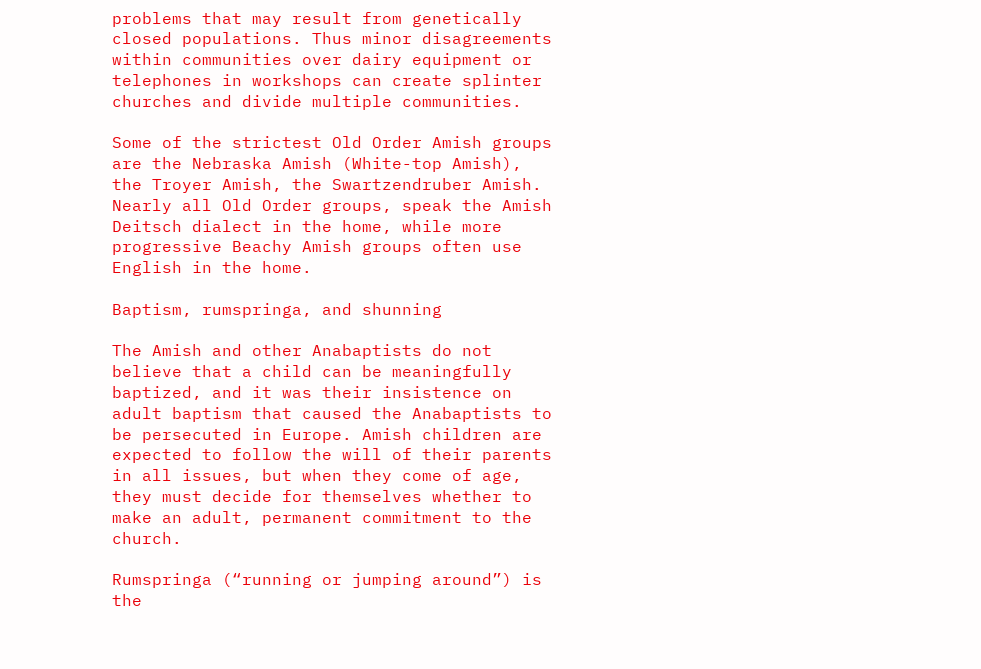problems that may result from genetically closed populations. Thus minor disagreements within communities over dairy equipment or telephones in workshops can create splinter churches and divide multiple communities.

Some of the strictest Old Order Amish groups are the Nebraska Amish (White-top Amish), the Troyer Amish, the Swartzendruber Amish. Nearly all Old Order groups, speak the Amish Deitsch dialect in the home, while more progressive Beachy Amish groups often use English in the home.

Baptism, rumspringa, and shunning

The Amish and other Anabaptists do not believe that a child can be meaningfully baptized, and it was their insistence on adult baptism that caused the Anabaptists to be persecuted in Europe. Amish children are expected to follow the will of their parents in all issues, but when they come of age, they must decide for themselves whether to make an adult, permanent commitment to the church.

Rumspringa (“running or jumping around”) is the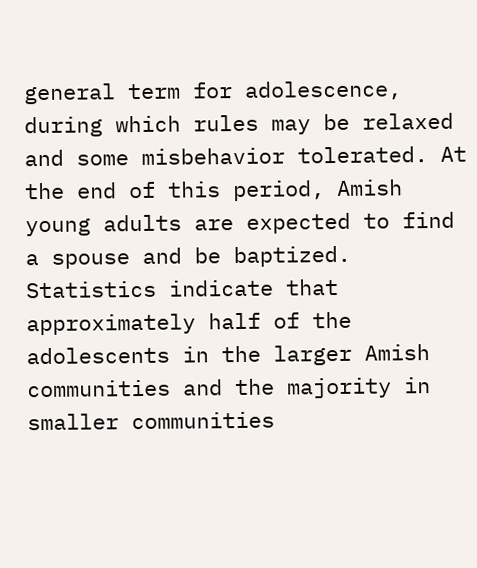general term for adolescence, during which rules may be relaxed and some misbehavior tolerated. At the end of this period, Amish young adults are expected to find a spouse and be baptized. Statistics indicate that approximately half of the adolescents in the larger Amish communities and the majority in smaller communities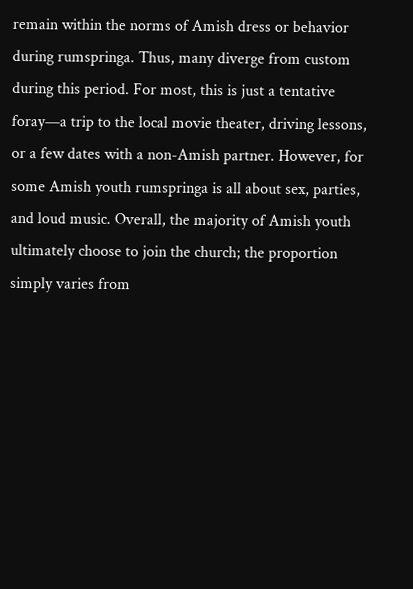remain within the norms of Amish dress or behavior during rumspringa. Thus, many diverge from custom during this period. For most, this is just a tentative foray—a trip to the local movie theater, driving lessons, or a few dates with a non-Amish partner. However, for some Amish youth rumspringa is all about sex, parties, and loud music. Overall, the majority of Amish youth ultimately choose to join the church; the proportion simply varies from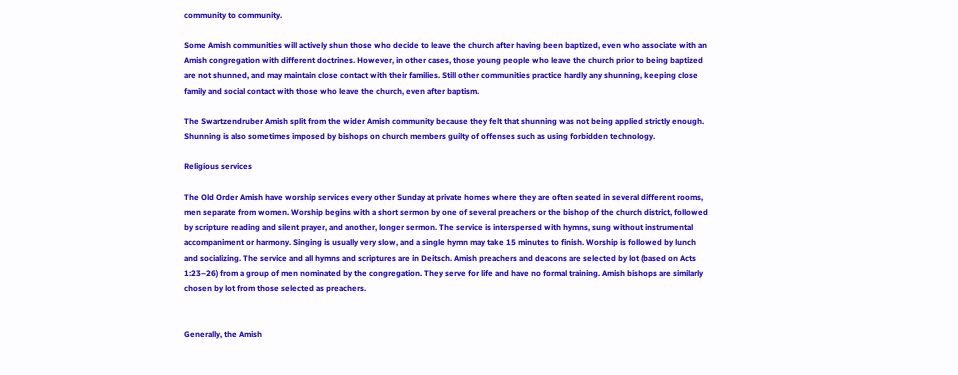community to community.

Some Amish communities will actively shun those who decide to leave the church after having been baptized, even who associate with an Amish congregation with different doctrines. However, in other cases, those young people who leave the church prior to being baptized are not shunned, and may maintain close contact with their families. Still other communities practice hardly any shunning, keeping close family and social contact with those who leave the church, even after baptism.

The Swartzendruber Amish split from the wider Amish community because they felt that shunning was not being applied strictly enough. Shunning is also sometimes imposed by bishops on church members guilty of offenses such as using forbidden technology.

Religious services

The Old Order Amish have worship services every other Sunday at private homes where they are often seated in several different rooms, men separate from women. Worship begins with a short sermon by one of several preachers or the bishop of the church district, followed by scripture reading and silent prayer, and another, longer sermon. The service is interspersed with hymns, sung without instrumental accompaniment or harmony. Singing is usually very slow, and a single hymn may take 15 minutes to finish. Worship is followed by lunch and socializing. The service and all hymns and scriptures are in Deitsch. Amish preachers and deacons are selected by lot (based on Acts 1:23–26) from a group of men nominated by the congregation. They serve for life and have no formal training. Amish bishops are similarly chosen by lot from those selected as preachers.


Generally, the Amish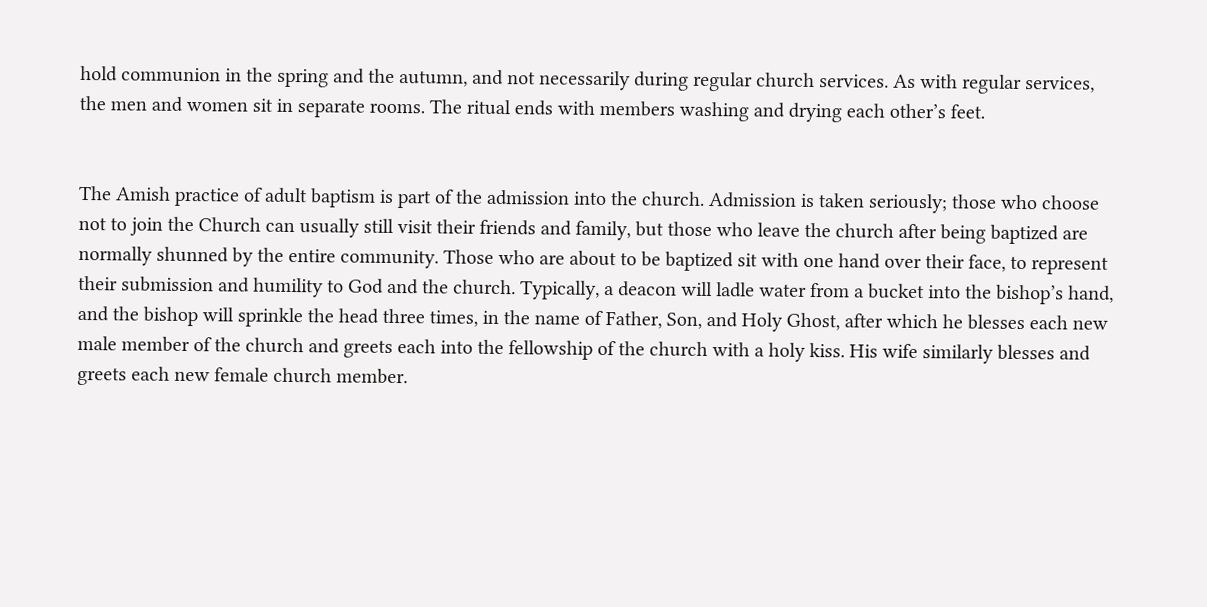hold communion in the spring and the autumn, and not necessarily during regular church services. As with regular services, the men and women sit in separate rooms. The ritual ends with members washing and drying each other’s feet.


The Amish practice of adult baptism is part of the admission into the church. Admission is taken seriously; those who choose not to join the Church can usually still visit their friends and family, but those who leave the church after being baptized are normally shunned by the entire community. Those who are about to be baptized sit with one hand over their face, to represent their submission and humility to God and the church. Typically, a deacon will ladle water from a bucket into the bishop’s hand, and the bishop will sprinkle the head three times, in the name of Father, Son, and Holy Ghost, after which he blesses each new male member of the church and greets each into the fellowship of the church with a holy kiss. His wife similarly blesses and greets each new female church member.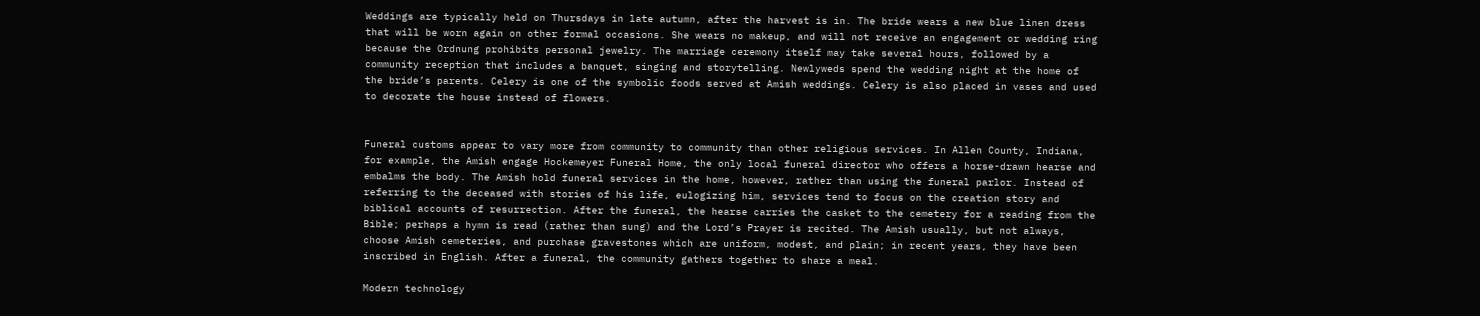Weddings are typically held on Thursdays in late autumn, after the harvest is in. The bride wears a new blue linen dress that will be worn again on other formal occasions. She wears no makeup, and will not receive an engagement or wedding ring because the Ordnung prohibits personal jewelry. The marriage ceremony itself may take several hours, followed by a community reception that includes a banquet, singing and storytelling. Newlyweds spend the wedding night at the home of the bride’s parents. Celery is one of the symbolic foods served at Amish weddings. Celery is also placed in vases and used to decorate the house instead of flowers.


Funeral customs appear to vary more from community to community than other religious services. In Allen County, Indiana, for example, the Amish engage Hockemeyer Funeral Home, the only local funeral director who offers a horse-drawn hearse and embalms the body. The Amish hold funeral services in the home, however, rather than using the funeral parlor. Instead of referring to the deceased with stories of his life, eulogizing him, services tend to focus on the creation story and biblical accounts of resurrection. After the funeral, the hearse carries the casket to the cemetery for a reading from the Bible; perhaps a hymn is read (rather than sung) and the Lord’s Prayer is recited. The Amish usually, but not always, choose Amish cemeteries, and purchase gravestones which are uniform, modest, and plain; in recent years, they have been inscribed in English. After a funeral, the community gathers together to share a meal.

Modern technology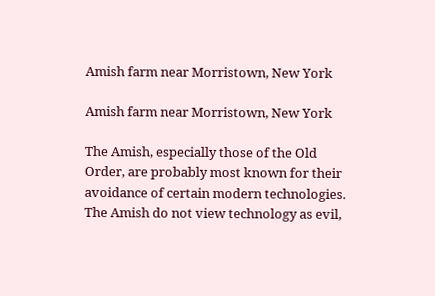Amish farm near Morristown, New York

Amish farm near Morristown, New York

The Amish, especially those of the Old Order, are probably most known for their avoidance of certain modern technologies. The Amish do not view technology as evil,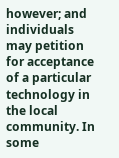however; and individuals may petition for acceptance of a particular technology in the local community. In some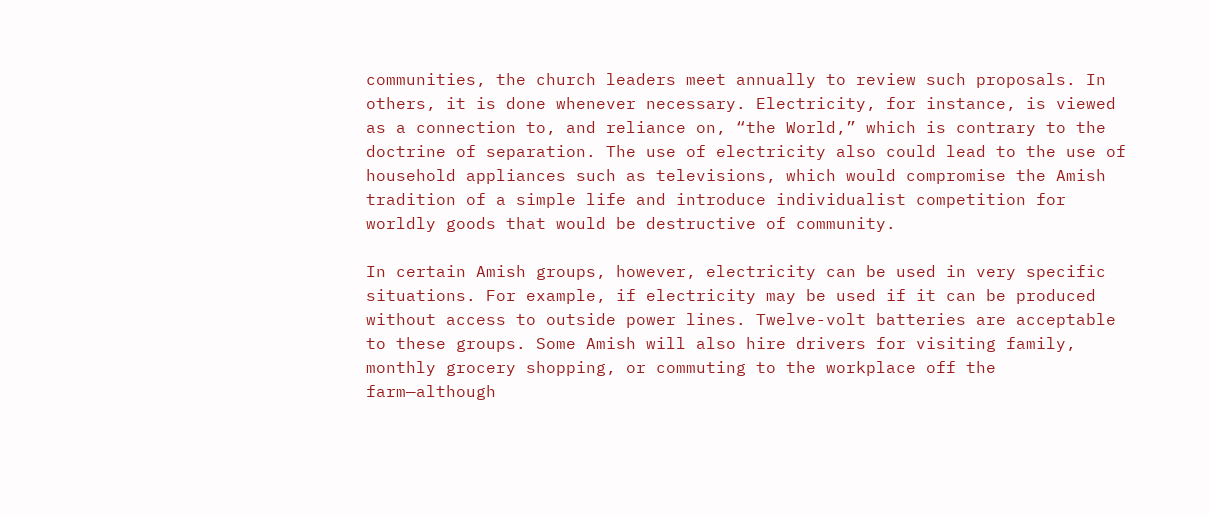communities, the church leaders meet annually to review such proposals. In others, it is done whenever necessary. Electricity, for instance, is viewed as a connection to, and reliance on, “the World,” which is contrary to the doctrine of separation. The use of electricity also could lead to the use of household appliances such as televisions, which would compromise the Amish tradition of a simple life and introduce individualist competition for worldly goods that would be destructive of community.

In certain Amish groups, however, electricity can be used in very specific situations. For example, if electricity may be used if it can be produced without access to outside power lines. Twelve-volt batteries are acceptable to these groups. Some Amish will also hire drivers for visiting family, monthly grocery shopping, or commuting to the workplace off the farm—although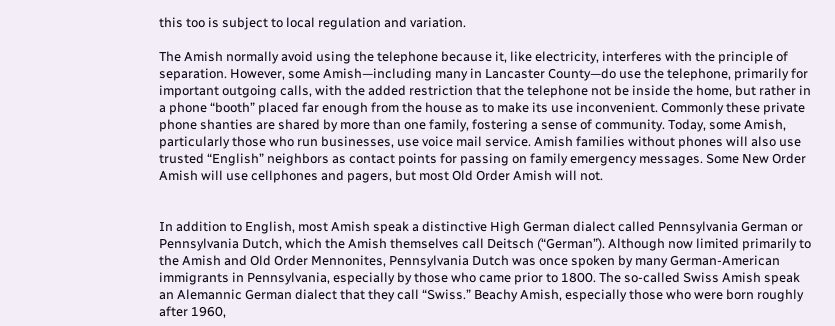this too is subject to local regulation and variation.

The Amish normally avoid using the telephone because it, like electricity, interferes with the principle of separation. However, some Amish—including many in Lancaster County—do use the telephone, primarily for important outgoing calls, with the added restriction that the telephone not be inside the home, but rather in a phone “booth” placed far enough from the house as to make its use inconvenient. Commonly these private phone shanties are shared by more than one family, fostering a sense of community. Today, some Amish, particularly those who run businesses, use voice mail service. Amish families without phones will also use trusted “English” neighbors as contact points for passing on family emergency messages. Some New Order Amish will use cellphones and pagers, but most Old Order Amish will not.


In addition to English, most Amish speak a distinctive High German dialect called Pennsylvania German or Pennsylvania Dutch, which the Amish themselves call Deitsch (“German”). Although now limited primarily to the Amish and Old Order Mennonites, Pennsylvania Dutch was once spoken by many German-American immigrants in Pennsylvania, especially by those who came prior to 1800. The so-called Swiss Amish speak an Alemannic German dialect that they call “Swiss.” Beachy Amish, especially those who were born roughly after 1960,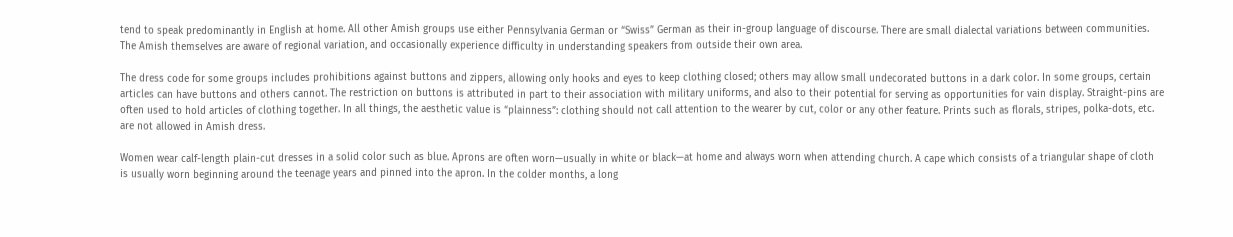tend to speak predominantly in English at home. All other Amish groups use either Pennsylvania German or “Swiss” German as their in-group language of discourse. There are small dialectal variations between communities. The Amish themselves are aware of regional variation, and occasionally experience difficulty in understanding speakers from outside their own area.

The dress code for some groups includes prohibitions against buttons and zippers, allowing only hooks and eyes to keep clothing closed; others may allow small undecorated buttons in a dark color. In some groups, certain articles can have buttons and others cannot. The restriction on buttons is attributed in part to their association with military uniforms, and also to their potential for serving as opportunities for vain display. Straight-pins are often used to hold articles of clothing together. In all things, the aesthetic value is “plainness”: clothing should not call attention to the wearer by cut, color or any other feature. Prints such as florals, stripes, polka-dots, etc. are not allowed in Amish dress.

Women wear calf-length plain-cut dresses in a solid color such as blue. Aprons are often worn—usually in white or black—at home and always worn when attending church. A cape which consists of a triangular shape of cloth is usually worn beginning around the teenage years and pinned into the apron. In the colder months, a long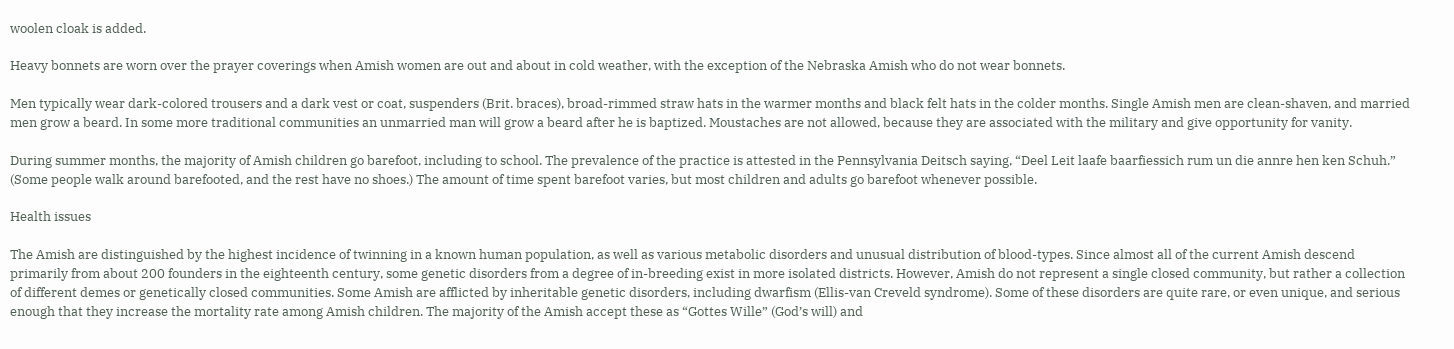woolen cloak is added.

Heavy bonnets are worn over the prayer coverings when Amish women are out and about in cold weather, with the exception of the Nebraska Amish who do not wear bonnets.

Men typically wear dark-colored trousers and a dark vest or coat, suspenders (Brit. braces), broad-rimmed straw hats in the warmer months and black felt hats in the colder months. Single Amish men are clean-shaven, and married men grow a beard. In some more traditional communities an unmarried man will grow a beard after he is baptized. Moustaches are not allowed, because they are associated with the military and give opportunity for vanity.

During summer months, the majority of Amish children go barefoot, including to school. The prevalence of the practice is attested in the Pennsylvania Deitsch saying, “Deel Leit laafe baarfiessich rum un die annre hen ken Schuh.” (Some people walk around barefooted, and the rest have no shoes.) The amount of time spent barefoot varies, but most children and adults go barefoot whenever possible.

Health issues

The Amish are distinguished by the highest incidence of twinning in a known human population, as well as various metabolic disorders and unusual distribution of blood-types. Since almost all of the current Amish descend primarily from about 200 founders in the eighteenth century, some genetic disorders from a degree of in-breeding exist in more isolated districts. However, Amish do not represent a single closed community, but rather a collection of different demes or genetically closed communities. Some Amish are afflicted by inheritable genetic disorders, including dwarfism (Ellis-van Creveld syndrome). Some of these disorders are quite rare, or even unique, and serious enough that they increase the mortality rate among Amish children. The majority of the Amish accept these as “Gottes Wille” (God’s will) and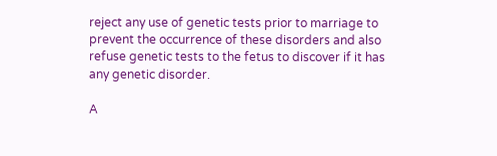reject any use of genetic tests prior to marriage to prevent the occurrence of these disorders and also refuse genetic tests to the fetus to discover if it has any genetic disorder.

A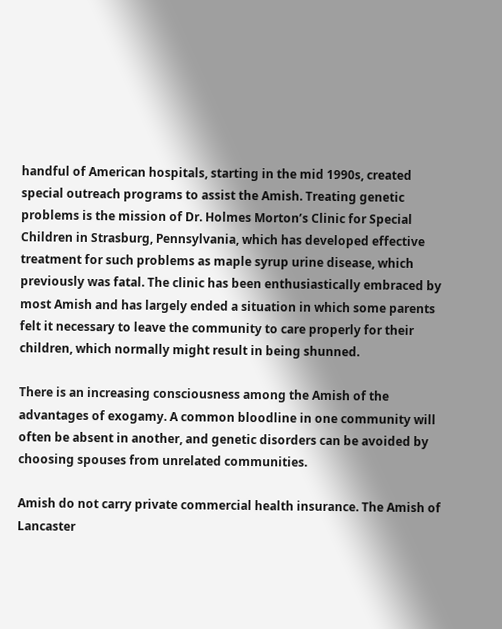handful of American hospitals, starting in the mid 1990s, created special outreach programs to assist the Amish. Treating genetic problems is the mission of Dr. Holmes Morton’s Clinic for Special Children in Strasburg, Pennsylvania, which has developed effective treatment for such problems as maple syrup urine disease, which previously was fatal. The clinic has been enthusiastically embraced by most Amish and has largely ended a situation in which some parents felt it necessary to leave the community to care properly for their children, which normally might result in being shunned.

There is an increasing consciousness among the Amish of the advantages of exogamy. A common bloodline in one community will often be absent in another, and genetic disorders can be avoided by choosing spouses from unrelated communities.

Amish do not carry private commercial health insurance. The Amish of Lancaster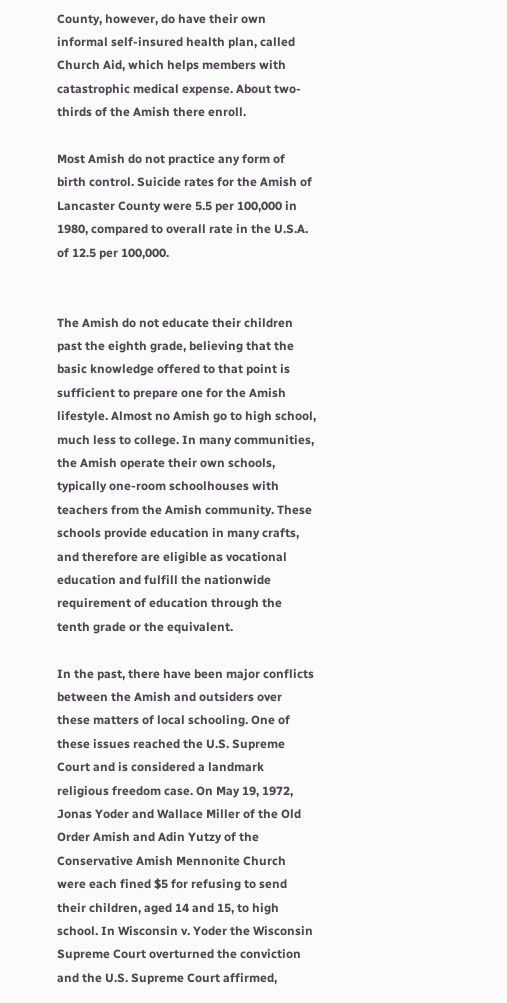County, however, do have their own informal self-insured health plan, called Church Aid, which helps members with catastrophic medical expense. About two-thirds of the Amish there enroll.

Most Amish do not practice any form of birth control. Suicide rates for the Amish of Lancaster County were 5.5 per 100,000 in 1980, compared to overall rate in the U.S.A. of 12.5 per 100,000.


The Amish do not educate their children past the eighth grade, believing that the basic knowledge offered to that point is sufficient to prepare one for the Amish lifestyle. Almost no Amish go to high school, much less to college. In many communities, the Amish operate their own schools, typically one-room schoolhouses with teachers from the Amish community. These schools provide education in many crafts, and therefore are eligible as vocational education and fulfill the nationwide requirement of education through the tenth grade or the equivalent.

In the past, there have been major conflicts between the Amish and outsiders over these matters of local schooling. One of these issues reached the U.S. Supreme Court and is considered a landmark religious freedom case. On May 19, 1972, Jonas Yoder and Wallace Miller of the Old Order Amish and Adin Yutzy of the Conservative Amish Mennonite Church were each fined $5 for refusing to send their children, aged 14 and 15, to high school. In Wisconsin v. Yoder the Wisconsin Supreme Court overturned the conviction and the U.S. Supreme Court affirmed,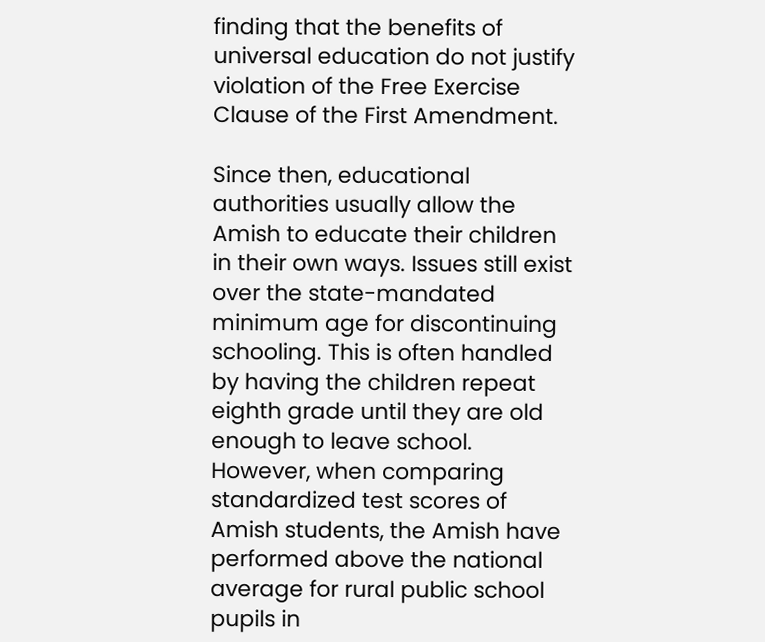finding that the benefits of universal education do not justify violation of the Free Exercise Clause of the First Amendment.

Since then, educational authorities usually allow the Amish to educate their children in their own ways. Issues still exist over the state-mandated minimum age for discontinuing schooling. This is often handled by having the children repeat eighth grade until they are old enough to leave school. However, when comparing standardized test scores of Amish students, the Amish have performed above the national average for rural public school pupils in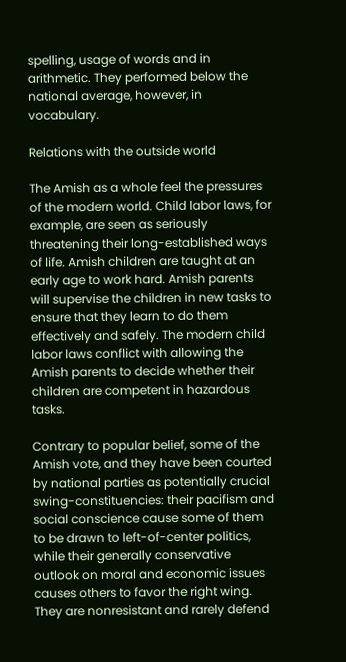spelling, usage of words and in arithmetic. They performed below the national average, however, in vocabulary.

Relations with the outside world

The Amish as a whole feel the pressures of the modern world. Child labor laws, for example, are seen as seriously threatening their long-established ways of life. Amish children are taught at an early age to work hard. Amish parents will supervise the children in new tasks to ensure that they learn to do them effectively and safely. The modern child labor laws conflict with allowing the Amish parents to decide whether their children are competent in hazardous tasks.

Contrary to popular belief, some of the Amish vote, and they have been courted by national parties as potentially crucial swing-constituencies: their pacifism and social conscience cause some of them to be drawn to left-of-center politics, while their generally conservative outlook on moral and economic issues causes others to favor the right wing. They are nonresistant and rarely defend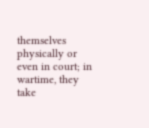themselves physically or even in court; in wartime, they take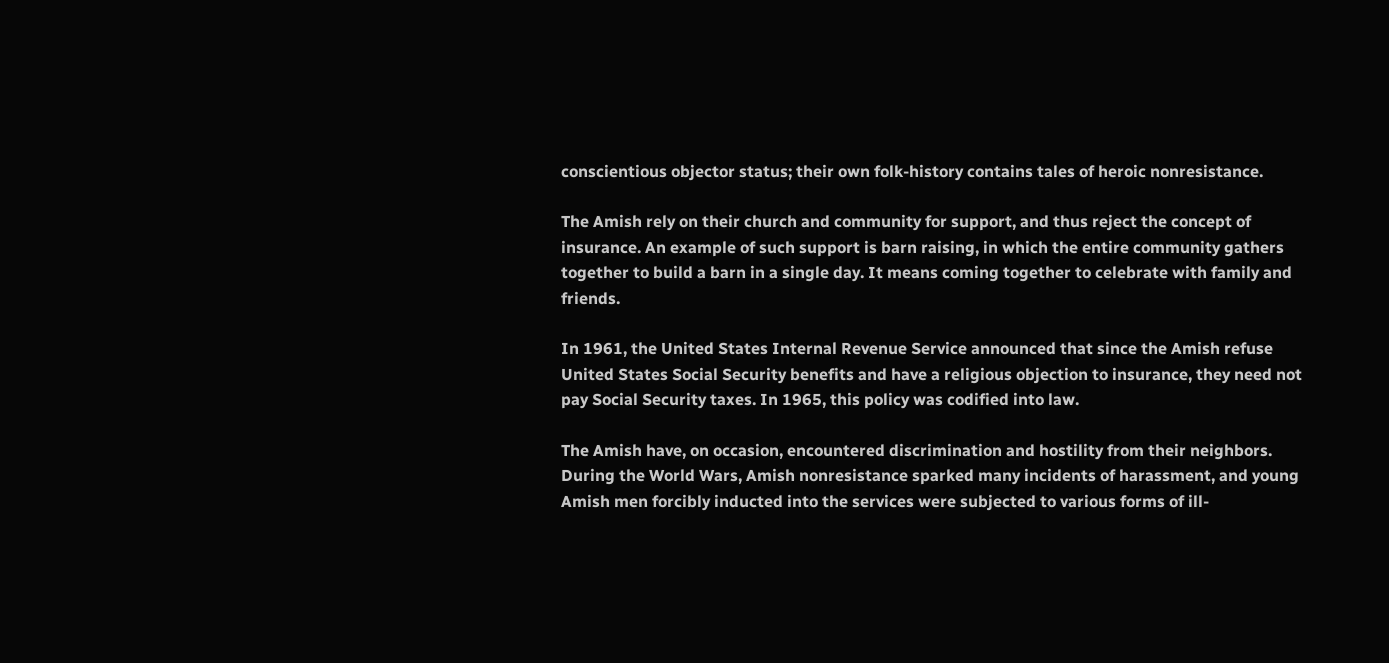conscientious objector status; their own folk-history contains tales of heroic nonresistance.

The Amish rely on their church and community for support, and thus reject the concept of insurance. An example of such support is barn raising, in which the entire community gathers together to build a barn in a single day. It means coming together to celebrate with family and friends.

In 1961, the United States Internal Revenue Service announced that since the Amish refuse United States Social Security benefits and have a religious objection to insurance, they need not pay Social Security taxes. In 1965, this policy was codified into law.

The Amish have, on occasion, encountered discrimination and hostility from their neighbors. During the World Wars, Amish nonresistance sparked many incidents of harassment, and young Amish men forcibly inducted into the services were subjected to various forms of ill-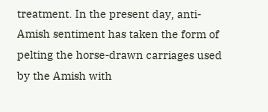treatment. In the present day, anti-Amish sentiment has taken the form of pelting the horse-drawn carriages used by the Amish with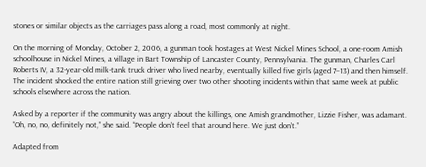stones or similar objects as the carriages pass along a road, most commonly at night.

On the morning of Monday, October 2, 2006, a gunman took hostages at West Nickel Mines School, a one-room Amish schoolhouse in Nickel Mines, a village in Bart Township of Lancaster County, Pennsylvania. The gunman, Charles Carl Roberts IV, a 32-year-old milk-tank truck driver who lived nearby, eventually killed five girls (aged 7–13) and then himself. The incident shocked the entire nation still grieving over two other shooting incidents within that same week at public schools elsewhere across the nation.

Asked by a reporter if the community was angry about the killings, one Amish grandmother, Lizzie Fisher, was adamant. “Oh, no, no, definitely not,” she said. “People don’t feel that around here. We just don’t.”

Adapted from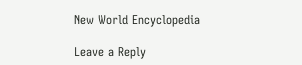New World Encyclopedia

Leave a Reply